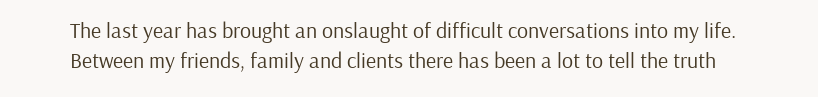The last year has brought an onslaught of difficult conversations into my life. Between my friends, family and clients there has been a lot to tell the truth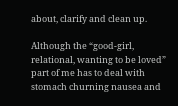about, clarify and clean up.

Although the “good-girl, relational, wanting to be loved” part of me has to deal with stomach churning nausea and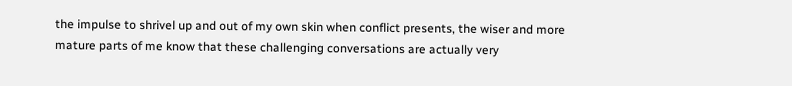the impulse to shrivel up and out of my own skin when conflict presents, the wiser and more mature parts of me know that these challenging conversations are actually very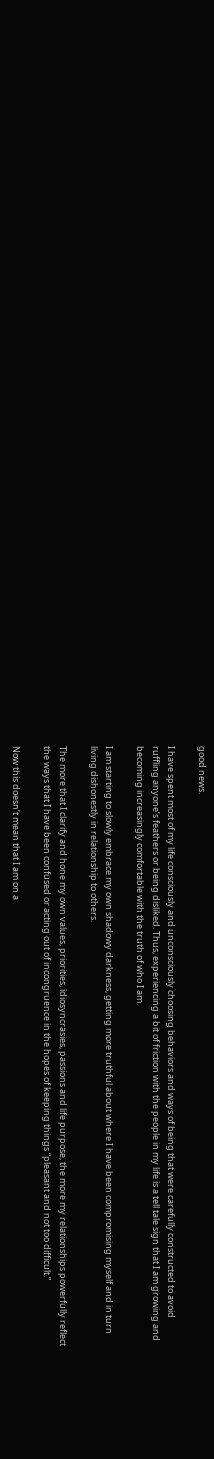good news.

I have spent most of my life consciously and unconsciously choosing behaviors and ways of being that were carefully constructed to avoid ruffling anyone’s feathers or being disliked. Thus, experiencing a bit of friction with the people in my life is a tell tale sign that I am growing and becoming increasingly comfortable with the truth of who I am.

I am starting to slowly embrace my own shadowy darkness, getting more truthful about where I have been compromising myself and in turn living dishonestly in relationship to others.

The more that I clarify and hone my own values, priorities, idiosyncrasies, passions and life purpose, the more my relationships powerfully reflect the ways that I have been confused or acting out of incongruence in the hopes of keeping things “pleasant and not too difficult.”

Now this doesn’t mean that I am on a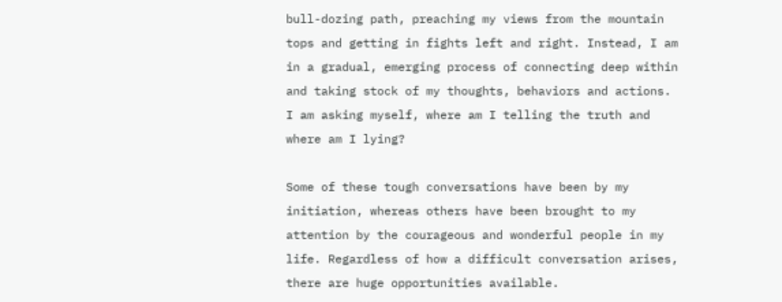bull-dozing path, preaching my views from the mountain tops and getting in fights left and right. Instead, I am in a gradual, emerging process of connecting deep within and taking stock of my thoughts, behaviors and actions. I am asking myself, where am I telling the truth and where am I lying?

Some of these tough conversations have been by my initiation, whereas others have been brought to my attention by the courageous and wonderful people in my life. Regardless of how a difficult conversation arises, there are huge opportunities available.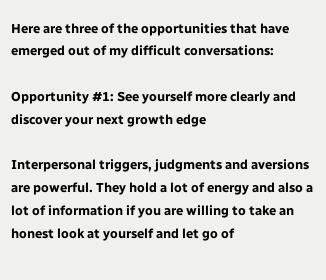Here are three of the opportunities that have emerged out of my difficult conversations:

Opportunity #1: See yourself more clearly and discover your next growth edge

Interpersonal triggers, judgments and aversions are powerful. They hold a lot of energy and also a lot of information if you are willing to take an honest look at yourself and let go of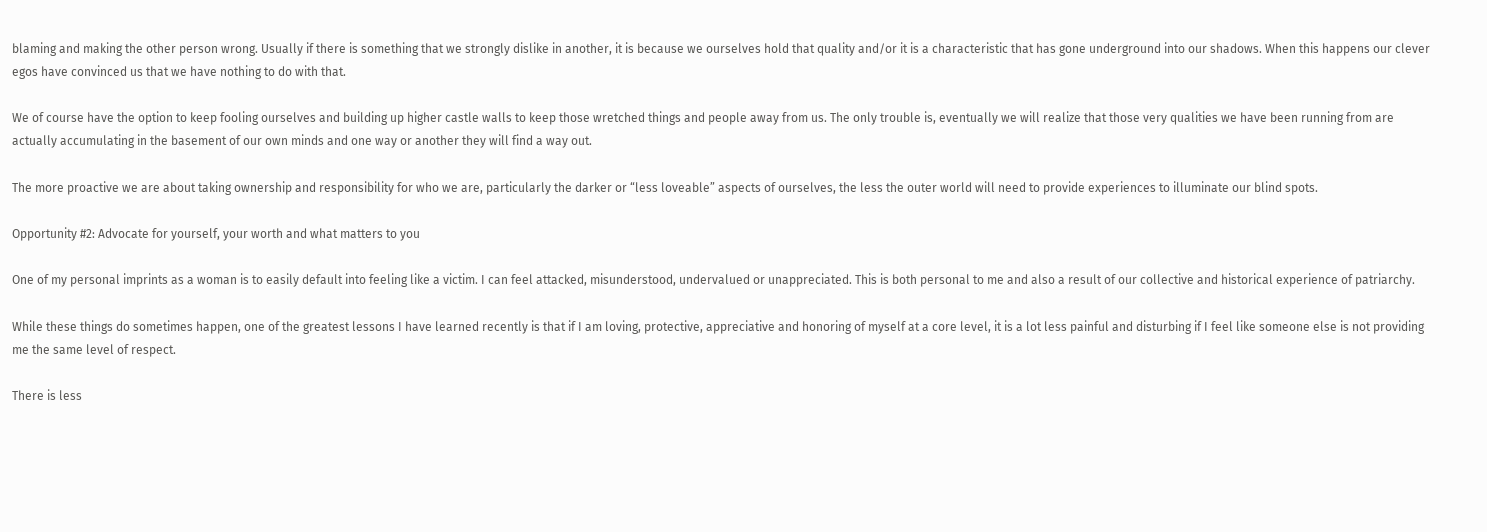blaming and making the other person wrong. Usually if there is something that we strongly dislike in another, it is because we ourselves hold that quality and/or it is a characteristic that has gone underground into our shadows. When this happens our clever egos have convinced us that we have nothing to do with that.

We of course have the option to keep fooling ourselves and building up higher castle walls to keep those wretched things and people away from us. The only trouble is, eventually we will realize that those very qualities we have been running from are actually accumulating in the basement of our own minds and one way or another they will find a way out.

The more proactive we are about taking ownership and responsibility for who we are, particularly the darker or “less loveable” aspects of ourselves, the less the outer world will need to provide experiences to illuminate our blind spots.

Opportunity #2: Advocate for yourself, your worth and what matters to you

One of my personal imprints as a woman is to easily default into feeling like a victim. I can feel attacked, misunderstood, undervalued or unappreciated. This is both personal to me and also a result of our collective and historical experience of patriarchy.

While these things do sometimes happen, one of the greatest lessons I have learned recently is that if I am loving, protective, appreciative and honoring of myself at a core level, it is a lot less painful and disturbing if I feel like someone else is not providing me the same level of respect.

There is less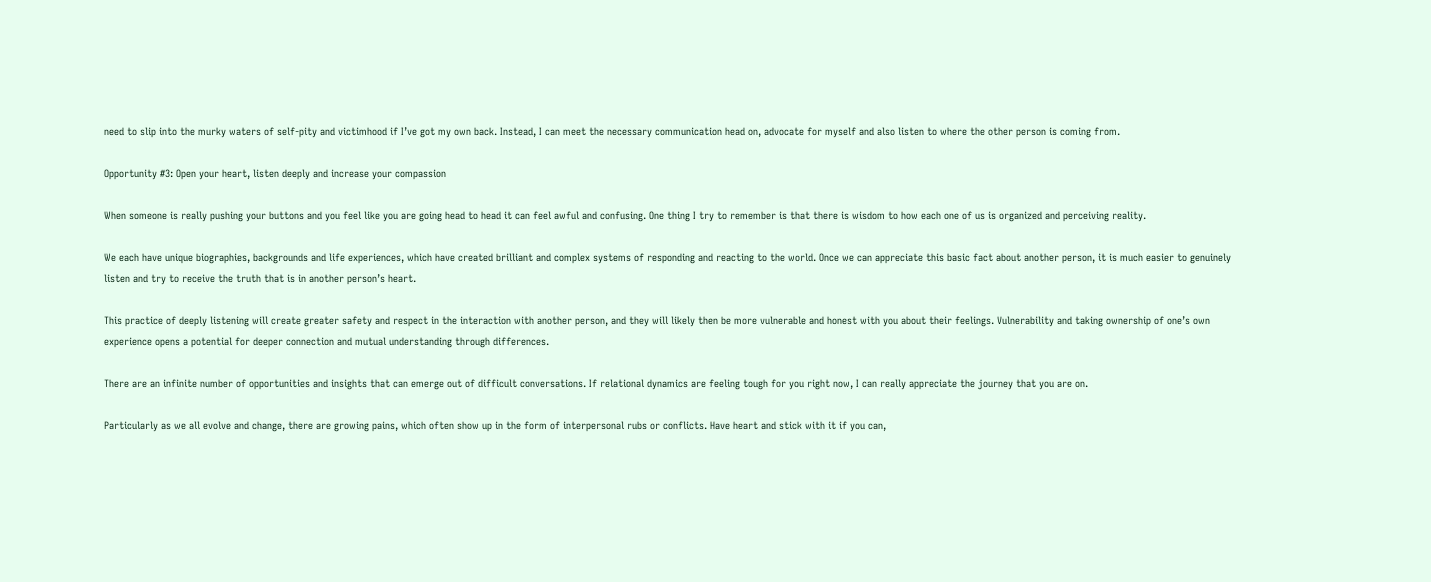need to slip into the murky waters of self-pity and victimhood if I’ve got my own back. Instead, I can meet the necessary communication head on, advocate for myself and also listen to where the other person is coming from.

Opportunity #3: Open your heart, listen deeply and increase your compassion

When someone is really pushing your buttons and you feel like you are going head to head it can feel awful and confusing. One thing I try to remember is that there is wisdom to how each one of us is organized and perceiving reality.

We each have unique biographies, backgrounds and life experiences, which have created brilliant and complex systems of responding and reacting to the world. Once we can appreciate this basic fact about another person, it is much easier to genuinely listen and try to receive the truth that is in another person’s heart.

This practice of deeply listening will create greater safety and respect in the interaction with another person, and they will likely then be more vulnerable and honest with you about their feelings. Vulnerability and taking ownership of one’s own experience opens a potential for deeper connection and mutual understanding through differences.

There are an infinite number of opportunities and insights that can emerge out of difficult conversations. If relational dynamics are feeling tough for you right now, I can really appreciate the journey that you are on.

Particularly as we all evolve and change, there are growing pains, which often show up in the form of interpersonal rubs or conflicts. Have heart and stick with it if you can,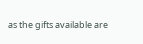as the gifts available are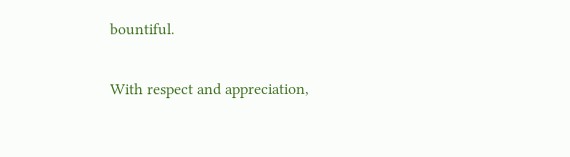bountiful.

With respect and appreciation,